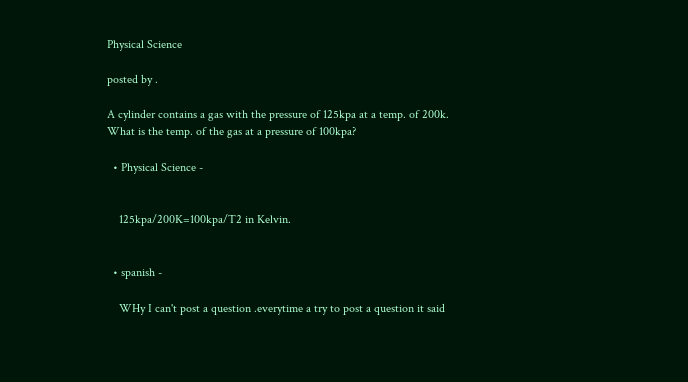Physical Science

posted by .

A cylinder contains a gas with the pressure of 125kpa at a temp. of 200k. What is the temp. of the gas at a pressure of 100kpa?

  • Physical Science -


    125kpa/200K=100kpa/T2 in Kelvin.


  • spanish -

    WHy I can't post a question .everytime a try to post a question it said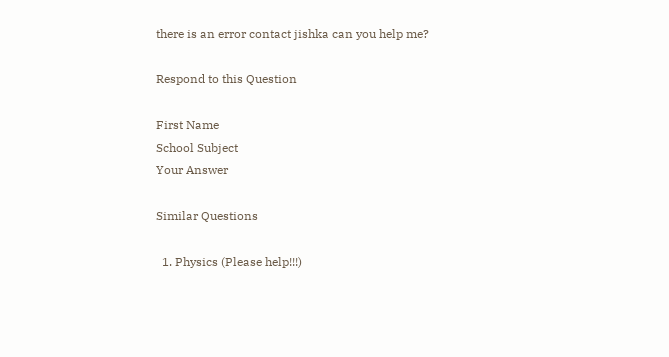there is an error contact jishka can you help me?

Respond to this Question

First Name
School Subject
Your Answer

Similar Questions

  1. Physics (Please help!!!)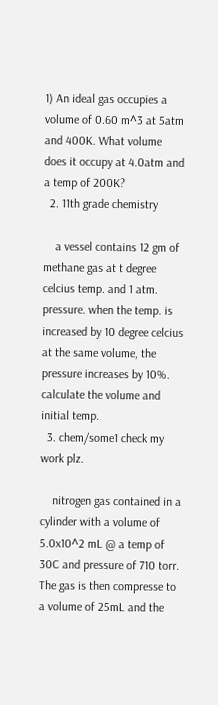1) An ideal gas occupies a volume of 0.60 m^3 at 5atm and 400K. What volume does it occupy at 4.0atm and a temp of 200K?
  2. 11th grade chemistry

    a vessel contains 12 gm of methane gas at t degree celcius temp. and 1 atm. pressure. when the temp. is increased by 10 degree celcius at the same volume, the pressure increases by 10%. calculate the volume and initial temp.
  3. chem/some1 check my work plz.

    nitrogen gas contained in a cylinder with a volume of 5.0x10^2 mL @ a temp of 30C and pressure of 710 torr. The gas is then compresse to a volume of 25mL and the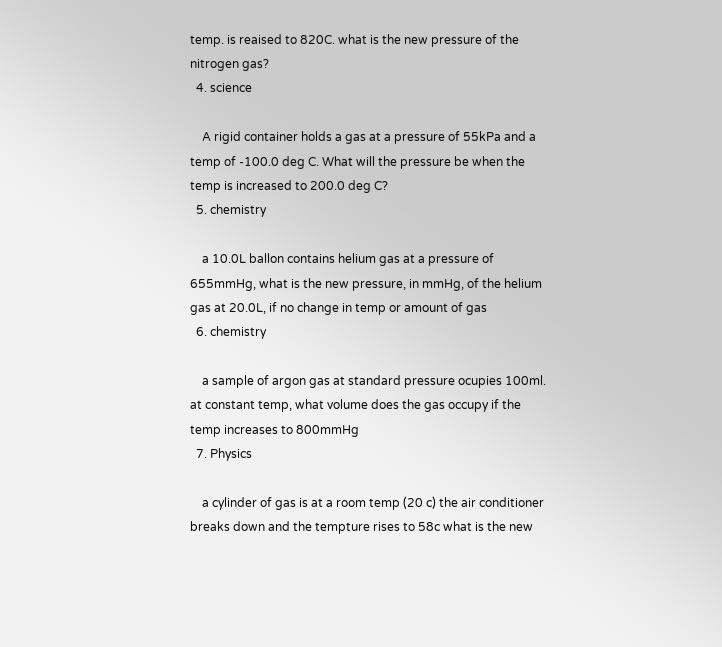temp. is reaised to 820C. what is the new pressure of the nitrogen gas?
  4. science

    A rigid container holds a gas at a pressure of 55kPa and a temp of -100.0 deg C. What will the pressure be when the temp is increased to 200.0 deg C?
  5. chemistry

    a 10.0L ballon contains helium gas at a pressure of 655mmHg, what is the new pressure, in mmHg, of the helium gas at 20.0L, if no change in temp or amount of gas
  6. chemistry

    a sample of argon gas at standard pressure ocupies 100ml. at constant temp, what volume does the gas occupy if the temp increases to 800mmHg
  7. Physics

    a cylinder of gas is at a room temp (20 c) the air conditioner breaks down and the tempture rises to 58c what is the new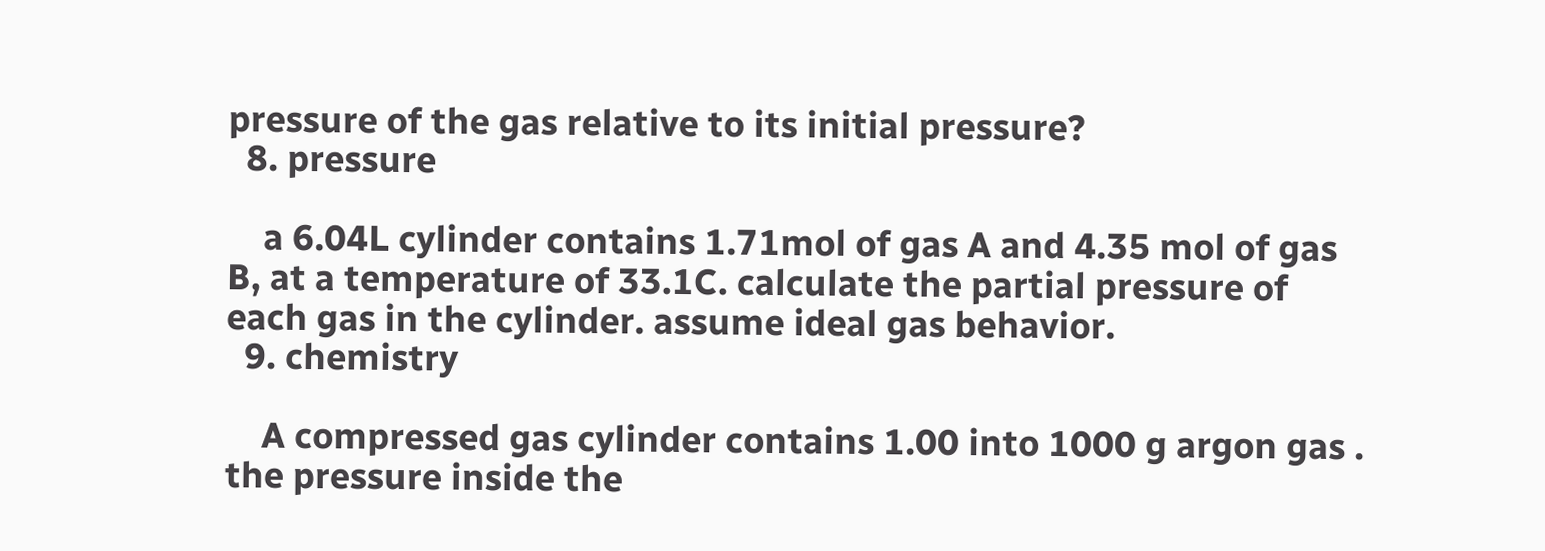pressure of the gas relative to its initial pressure?
  8. pressure

    a 6.04L cylinder contains 1.71mol of gas A and 4.35 mol of gas B, at a temperature of 33.1C. calculate the partial pressure of each gas in the cylinder. assume ideal gas behavior.
  9. chemistry

    A compressed gas cylinder contains 1.00 into 1000 g argon gas . the pressure inside the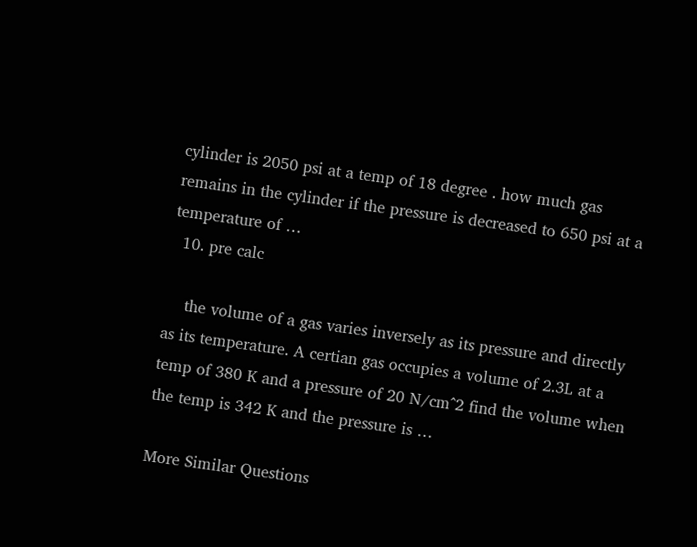cylinder is 2050 psi at a temp of 18 degree . how much gas remains in the cylinder if the pressure is decreased to 650 psi at a temperature of …
  10. pre calc

    the volume of a gas varies inversely as its pressure and directly as its temperature. A certian gas occupies a volume of 2.3L at a temp of 380 K and a pressure of 20 N/cm^2 find the volume when the temp is 342 K and the pressure is …

More Similar Questions